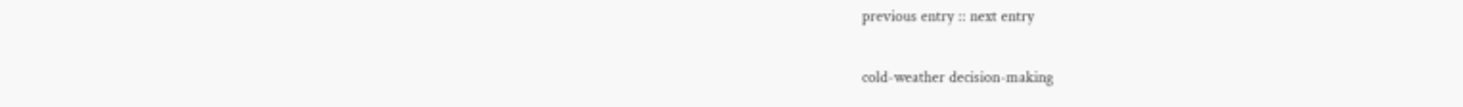previous entry :: next entry

cold-weather decision-making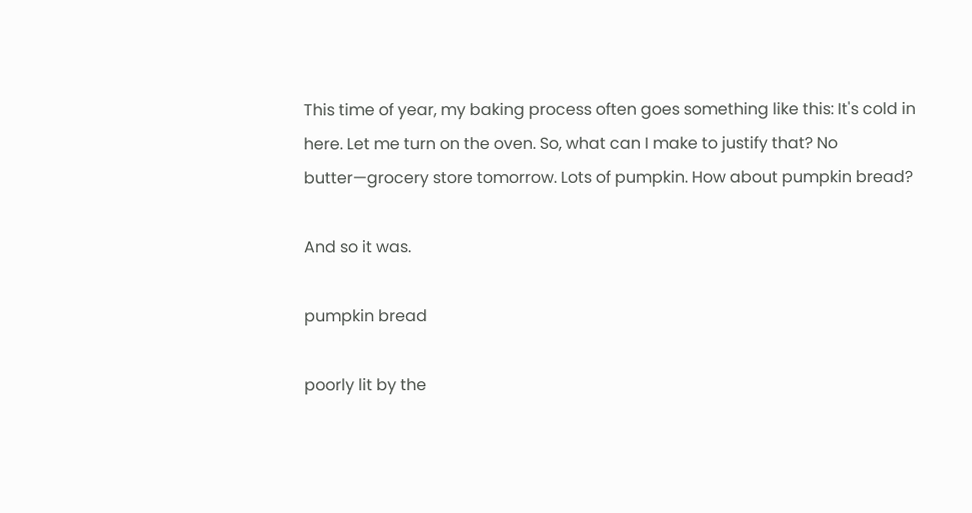This time of year, my baking process often goes something like this: It's cold in here. Let me turn on the oven. So, what can I make to justify that? No butter—grocery store tomorrow. Lots of pumpkin. How about pumpkin bread?

And so it was.

pumpkin bread

poorly lit by the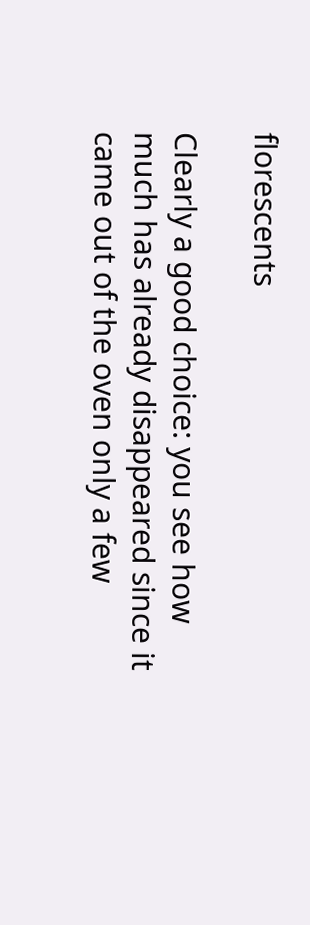florescents

Clearly a good choice: you see how much has already disappeared since it came out of the oven only a few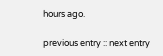hours ago.

previous entry :: next entry